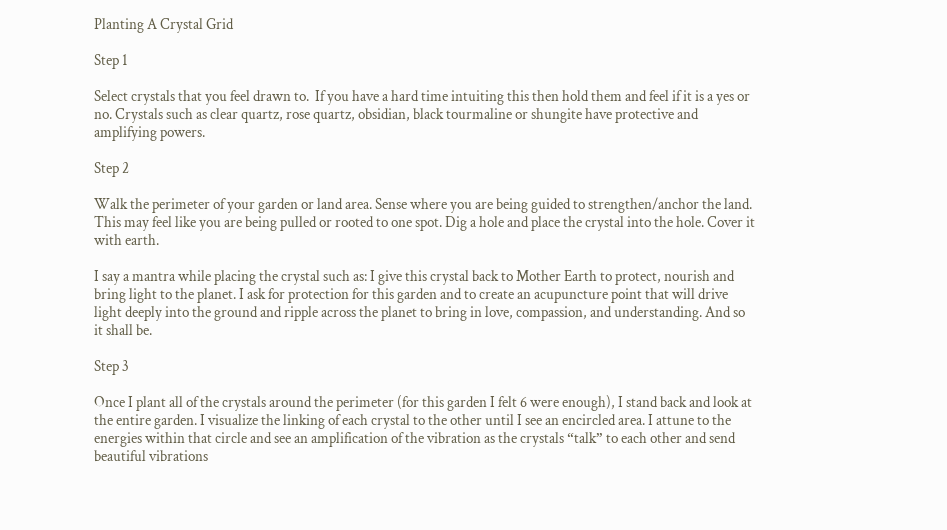Planting A Crystal Grid

Step 1

Select crystals that you feel drawn to.  If you have a hard time intuiting this then hold them and feel if it is a yes or no. Crystals such as clear quartz, rose quartz, obsidian, black tourmaline or shungite have protective and amplifying powers.

Step 2

Walk the perimeter of your garden or land area. Sense where you are being guided to strengthen/anchor the land. This may feel like you are being pulled or rooted to one spot. Dig a hole and place the crystal into the hole. Cover it with earth.

I say a mantra while placing the crystal such as: I give this crystal back to Mother Earth to protect, nourish and bring light to the planet. I ask for protection for this garden and to create an acupuncture point that will drive light deeply into the ground and ripple across the planet to bring in love, compassion, and understanding. And so it shall be.

Step 3

Once I plant all of the crystals around the perimeter (for this garden I felt 6 were enough), I stand back and look at the entire garden. I visualize the linking of each crystal to the other until I see an encircled area. I attune to the energies within that circle and see an amplification of the vibration as the crystals “talk” to each other and send beautiful vibrations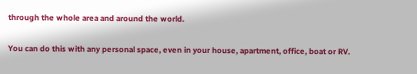through the whole area and around the world.

You can do this with any personal space, even in your house, apartment, office, boat or RV.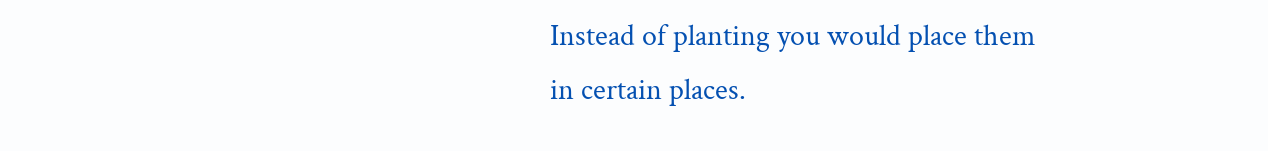Instead of planting you would place them in certain places.